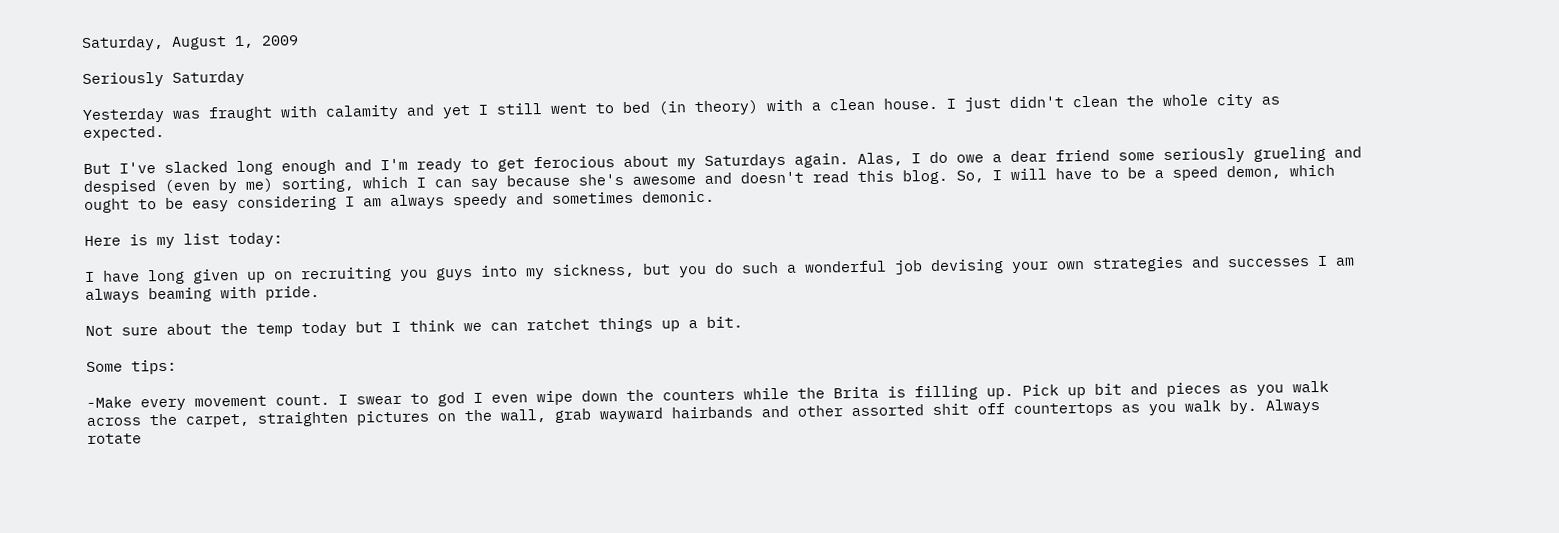Saturday, August 1, 2009

Seriously Saturday

Yesterday was fraught with calamity and yet I still went to bed (in theory) with a clean house. I just didn't clean the whole city as expected.

But I've slacked long enough and I'm ready to get ferocious about my Saturdays again. Alas, I do owe a dear friend some seriously grueling and despised (even by me) sorting, which I can say because she's awesome and doesn't read this blog. So, I will have to be a speed demon, which ought to be easy considering I am always speedy and sometimes demonic.

Here is my list today:

I have long given up on recruiting you guys into my sickness, but you do such a wonderful job devising your own strategies and successes I am always beaming with pride.

Not sure about the temp today but I think we can ratchet things up a bit.

Some tips:

-Make every movement count. I swear to god I even wipe down the counters while the Brita is filling up. Pick up bit and pieces as you walk across the carpet, straighten pictures on the wall, grab wayward hairbands and other assorted shit off countertops as you walk by. Always rotate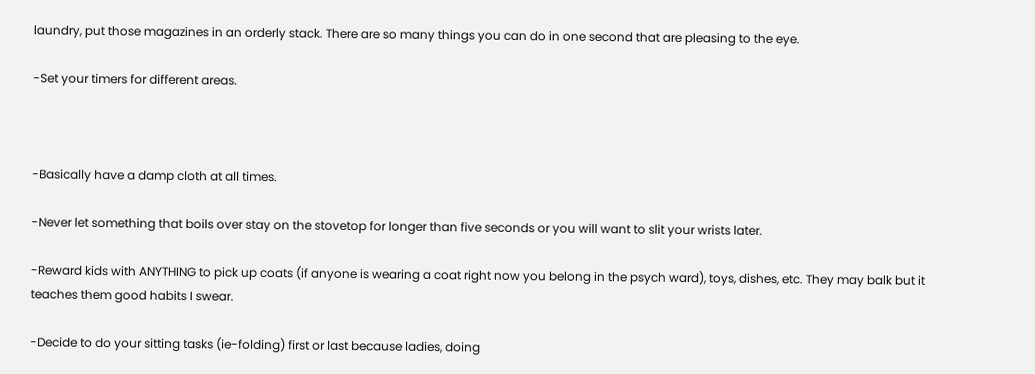laundry, put those magazines in an orderly stack. There are so many things you can do in one second that are pleasing to the eye.

-Set your timers for different areas.



-Basically have a damp cloth at all times.

-Never let something that boils over stay on the stovetop for longer than five seconds or you will want to slit your wrists later.

-Reward kids with ANYTHING to pick up coats (if anyone is wearing a coat right now you belong in the psych ward), toys, dishes, etc. They may balk but it teaches them good habits I swear.

-Decide to do your sitting tasks (ie-folding) first or last because ladies, doing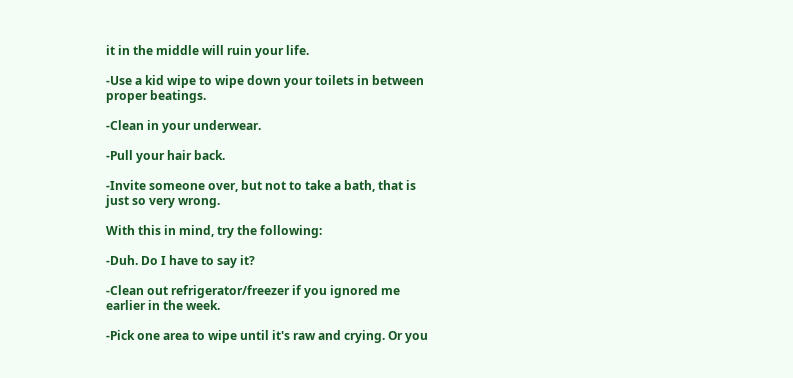it in the middle will ruin your life.

-Use a kid wipe to wipe down your toilets in between proper beatings.

-Clean in your underwear.

-Pull your hair back.

-Invite someone over, but not to take a bath, that is just so very wrong.

With this in mind, try the following:

-Duh. Do I have to say it?

-Clean out refrigerator/freezer if you ignored me earlier in the week.

-Pick one area to wipe until it's raw and crying. Or you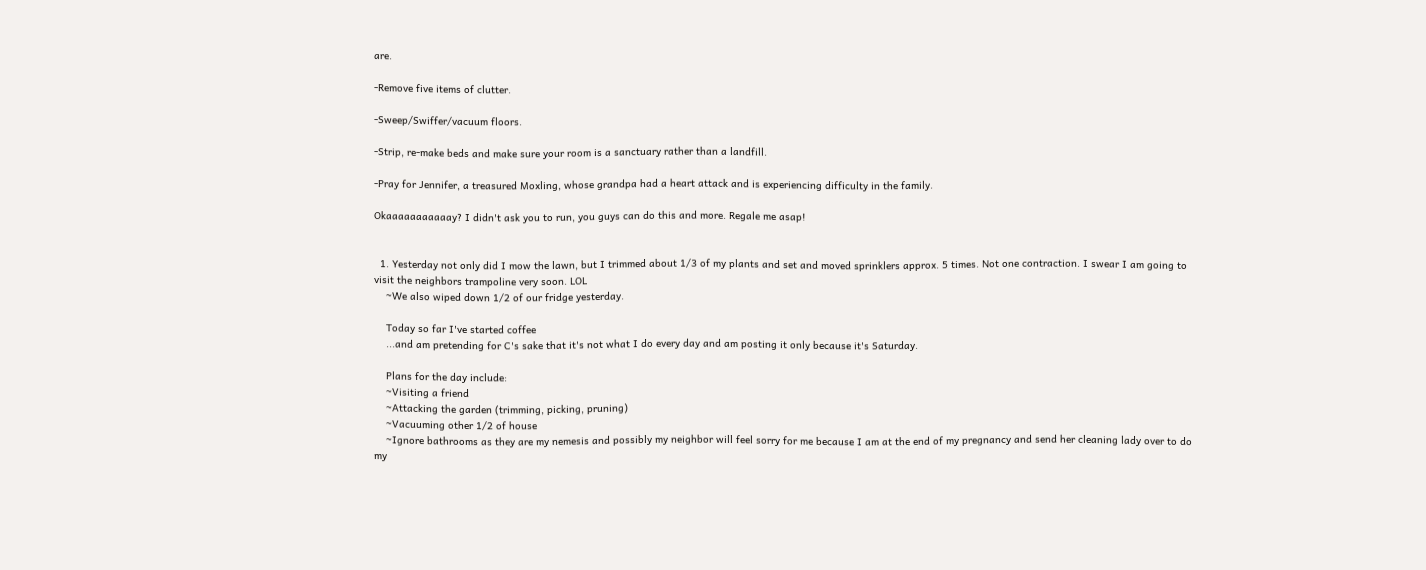are.

-Remove five items of clutter.

-Sweep/Swiffer/vacuum floors.

-Strip, re-make beds and make sure your room is a sanctuary rather than a landfill.

-Pray for Jennifer, a treasured Moxling, whose grandpa had a heart attack and is experiencing difficulty in the family.

Okaaaaaaaaaaay? I didn't ask you to run, you guys can do this and more. Regale me asap!


  1. Yesterday not only did I mow the lawn, but I trimmed about 1/3 of my plants and set and moved sprinklers approx. 5 times. Not one contraction. I swear I am going to visit the neighbors trampoline very soon. LOL
    ~We also wiped down 1/2 of our fridge yesterday.

    Today so far I've started coffee
    ...and am pretending for C's sake that it's not what I do every day and am posting it only because it's Saturday.

    Plans for the day include:
    ~Visiting a friend
    ~Attacking the garden (trimming, picking, pruning)
    ~Vacuuming other 1/2 of house
    ~Ignore bathrooms as they are my nemesis and possibly my neighbor will feel sorry for me because I am at the end of my pregnancy and send her cleaning lady over to do my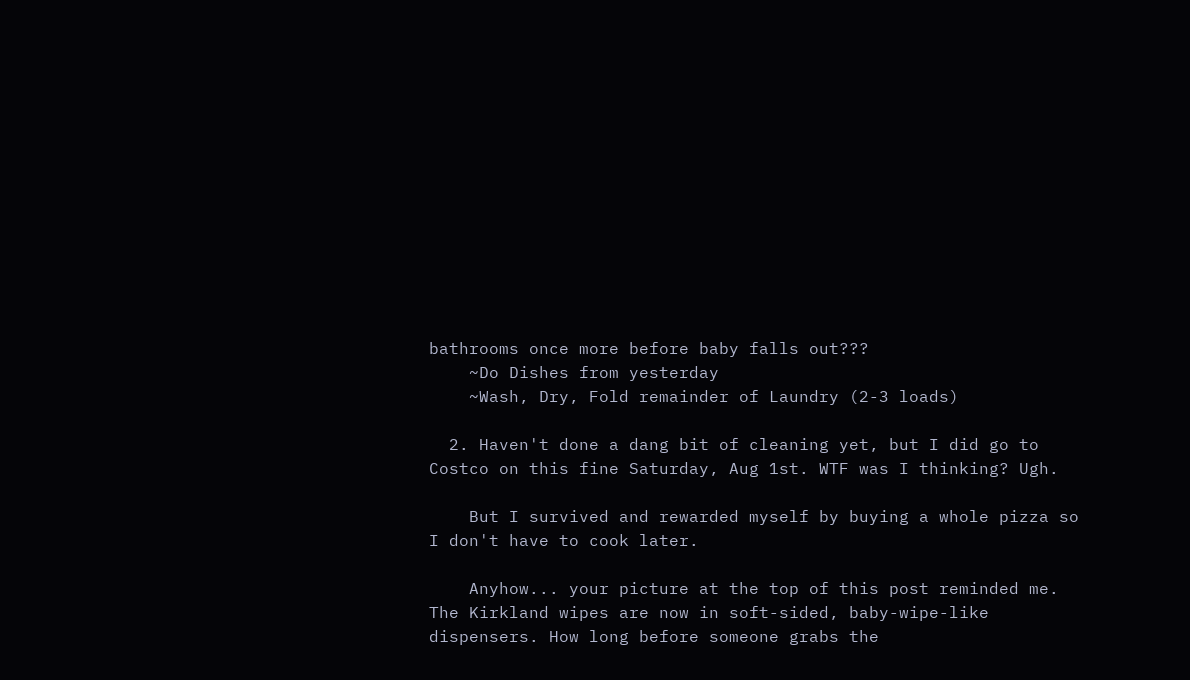bathrooms once more before baby falls out???
    ~Do Dishes from yesterday
    ~Wash, Dry, Fold remainder of Laundry (2-3 loads)

  2. Haven't done a dang bit of cleaning yet, but I did go to Costco on this fine Saturday, Aug 1st. WTF was I thinking? Ugh.

    But I survived and rewarded myself by buying a whole pizza so I don't have to cook later.

    Anyhow... your picture at the top of this post reminded me. The Kirkland wipes are now in soft-sided, baby-wipe-like dispensers. How long before someone grabs the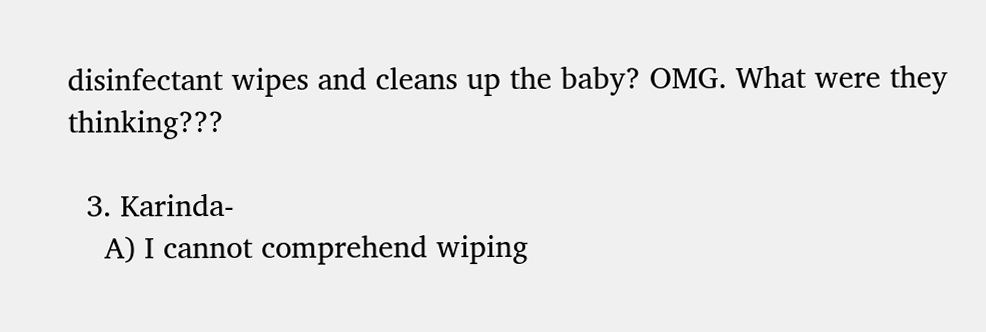disinfectant wipes and cleans up the baby? OMG. What were they thinking???

  3. Karinda-
    A) I cannot comprehend wiping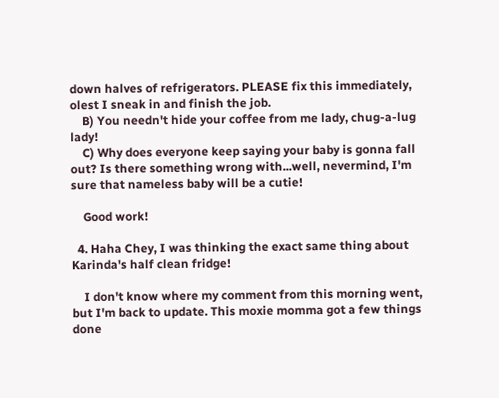down halves of refrigerators. PLEASE fix this immediately, olest I sneak in and finish the job.
    B) You needn't hide your coffee from me lady, chug-a-lug lady!
    C) Why does everyone keep saying your baby is gonna fall out? Is there something wrong with...well, nevermind, I'm sure that nameless baby will be a cutie!

    Good work!

  4. Haha Chey, I was thinking the exact same thing about Karinda's half clean fridge!

    I don't know where my comment from this morning went, but I'm back to update. This moxie momma got a few things done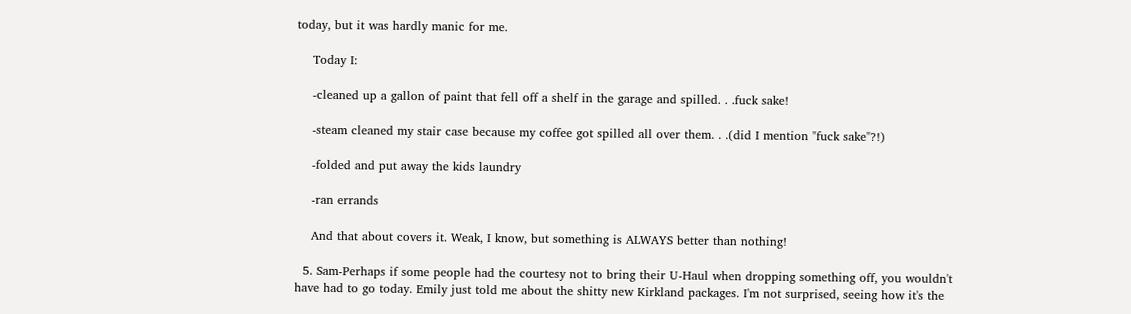today, but it was hardly manic for me.

    Today I:

    -cleaned up a gallon of paint that fell off a shelf in the garage and spilled. . .fuck sake!

    -steam cleaned my stair case because my coffee got spilled all over them. . .(did I mention "fuck sake"?!)

    -folded and put away the kids laundry

    -ran errands

    And that about covers it. Weak, I know, but something is ALWAYS better than nothing!

  5. Sam-Perhaps if some people had the courtesy not to bring their U-Haul when dropping something off, you wouldn't have had to go today. Emily just told me about the shitty new Kirkland packages. I'm not surprised, seeing how it's the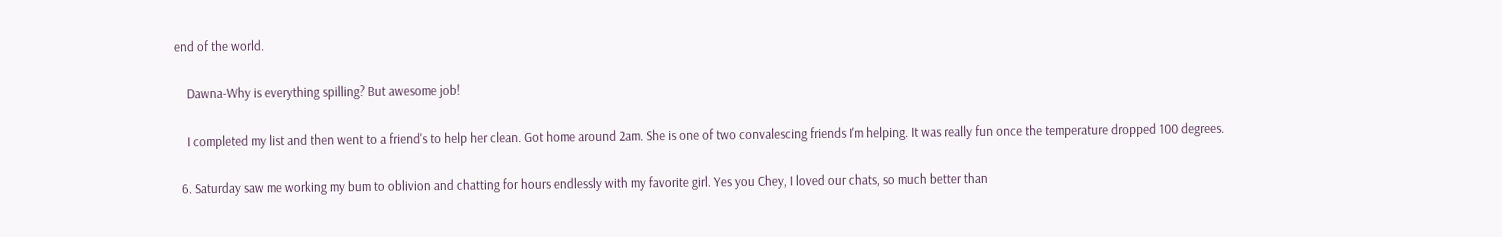end of the world.

    Dawna-Why is everything spilling? But awesome job!

    I completed my list and then went to a friend's to help her clean. Got home around 2am. She is one of two convalescing friends I'm helping. It was really fun once the temperature dropped 100 degrees.

  6. Saturday saw me working my bum to oblivion and chatting for hours endlessly with my favorite girl. Yes you Chey, I loved our chats, so much better than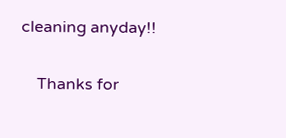cleaning anyday!!

    Thanks for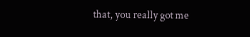that, you really got me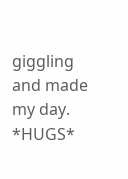giggling and made my day. *HUGS*